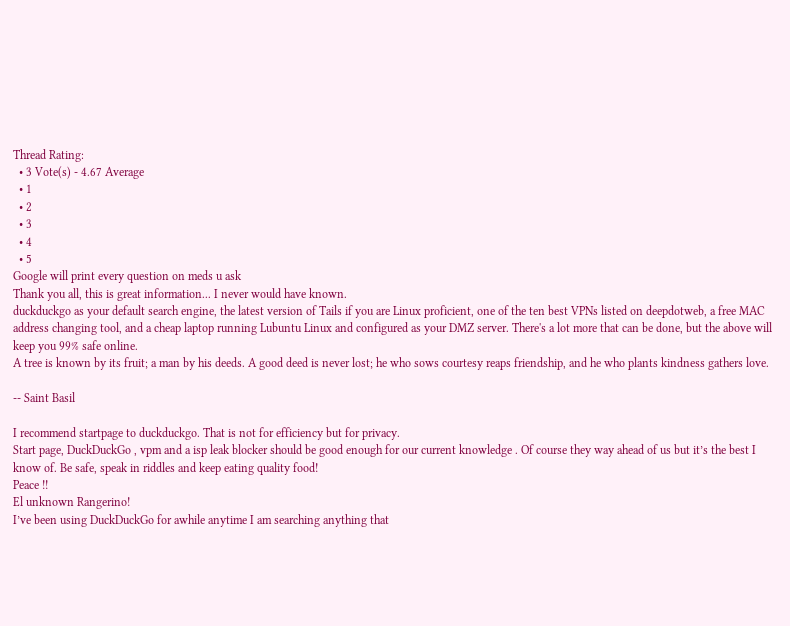Thread Rating:
  • 3 Vote(s) - 4.67 Average
  • 1
  • 2
  • 3
  • 4
  • 5
Google will print every question on meds u ask
Thank you all, this is great information... I never would have known.
duckduckgo as your default search engine, the latest version of Tails if you are Linux proficient, one of the ten best VPNs listed on deepdotweb, a free MAC address changing tool, and a cheap laptop running Lubuntu Linux and configured as your DMZ server. There's a lot more that can be done, but the above will keep you 99% safe online.
A tree is known by its fruit; a man by his deeds. A good deed is never lost; he who sows courtesy reaps friendship, and he who plants kindness gathers love.

-- Saint Basil

I recommend startpage to duckduckgo. That is not for efficiency but for privacy.
Start page, DuckDuckGo , vpm and a isp leak blocker should be good enough for our current knowledge . Of course they way ahead of us but it’s the best I know of. Be safe, speak in riddles and keep eating quality food!
Peace !!
El unknown Rangerino!
I’ve been using DuckDuckGo for awhile anytime I am searching anything that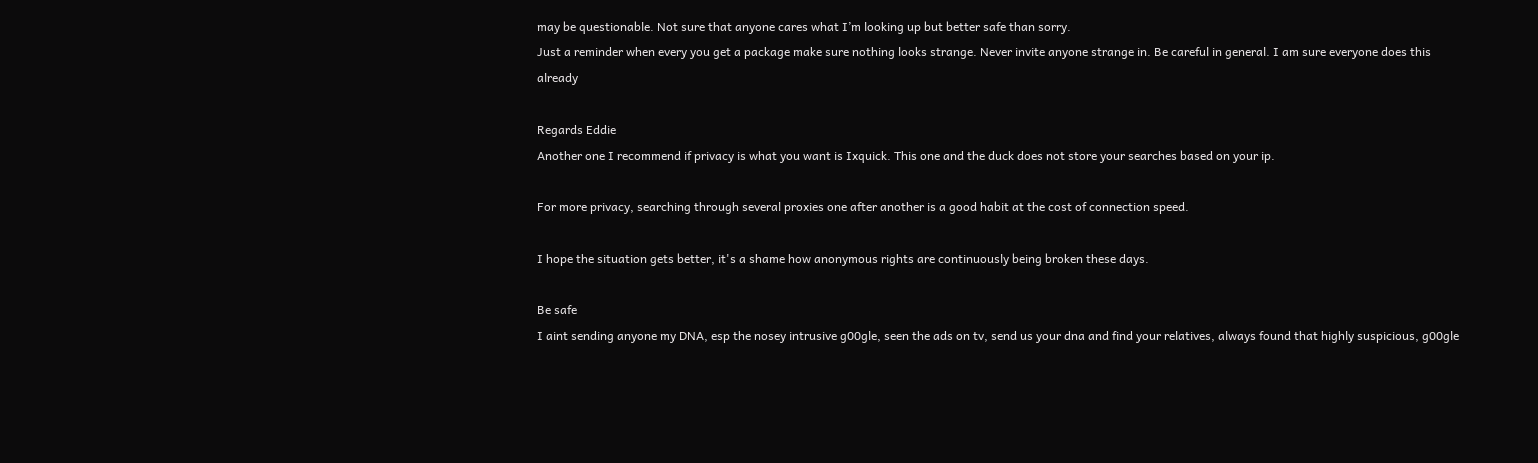may be questionable. Not sure that anyone cares what I’m looking up but better safe than sorry.
Just a reminder when every you get a package make sure nothing looks strange. Never invite anyone strange in. Be careful in general. I am sure everyone does this already

Regards Eddie
Another one I recommend if privacy is what you want is Ixquick. This one and the duck does not store your searches based on your ip.

For more privacy, searching through several proxies one after another is a good habit at the cost of connection speed.

I hope the situation gets better, it's a shame how anonymous rights are continuously being broken these days.

Be safe
I aint sending anyone my DNA, esp the nosey intrusive g00gle, seen the ads on tv, send us your dna and find your relatives, always found that highly suspicious, g00gle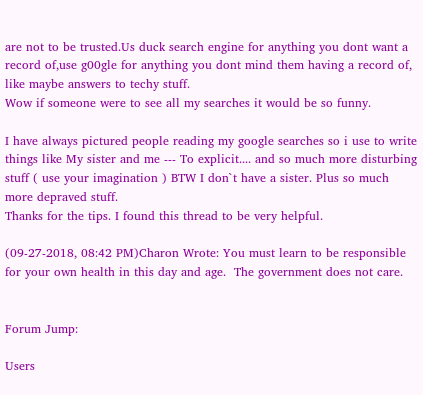are not to be trusted.Us duck search engine for anything you dont want a record of,use g00gle for anything you dont mind them having a record of, like maybe answers to techy stuff.
Wow if someone were to see all my searches it would be so funny.

I have always pictured people reading my google searches so i use to write things like My sister and me --- To explicit.... and so much more disturbing stuff ( use your imagination ) BTW I don`t have a sister. Plus so much more depraved stuff.
Thanks for the tips. I found this thread to be very helpful.

(09-27-2018, 08:42 PM)Charon Wrote: You must learn to be responsible for your own health in this day and age.  The government does not care.


Forum Jump:

Users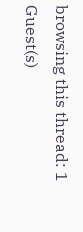browsing this thread: 1 Guest(s)